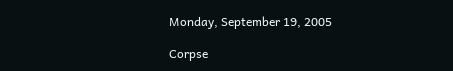Monday, September 19, 2005

Corpse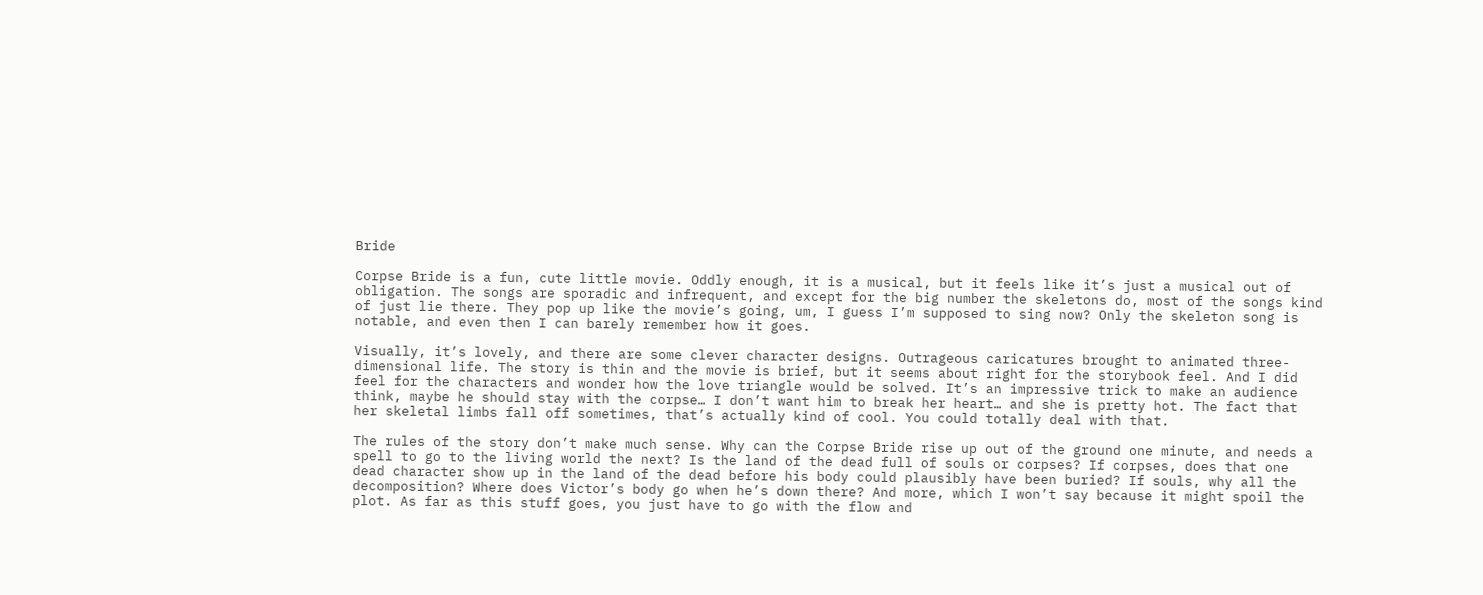Bride

Corpse Bride is a fun, cute little movie. Oddly enough, it is a musical, but it feels like it’s just a musical out of obligation. The songs are sporadic and infrequent, and except for the big number the skeletons do, most of the songs kind of just lie there. They pop up like the movie’s going, um, I guess I’m supposed to sing now? Only the skeleton song is notable, and even then I can barely remember how it goes.

Visually, it’s lovely, and there are some clever character designs. Outrageous caricatures brought to animated three-dimensional life. The story is thin and the movie is brief, but it seems about right for the storybook feel. And I did feel for the characters and wonder how the love triangle would be solved. It’s an impressive trick to make an audience think, maybe he should stay with the corpse… I don’t want him to break her heart… and she is pretty hot. The fact that her skeletal limbs fall off sometimes, that’s actually kind of cool. You could totally deal with that.

The rules of the story don’t make much sense. Why can the Corpse Bride rise up out of the ground one minute, and needs a spell to go to the living world the next? Is the land of the dead full of souls or corpses? If corpses, does that one dead character show up in the land of the dead before his body could plausibly have been buried? If souls, why all the decomposition? Where does Victor’s body go when he’s down there? And more, which I won’t say because it might spoil the plot. As far as this stuff goes, you just have to go with the flow and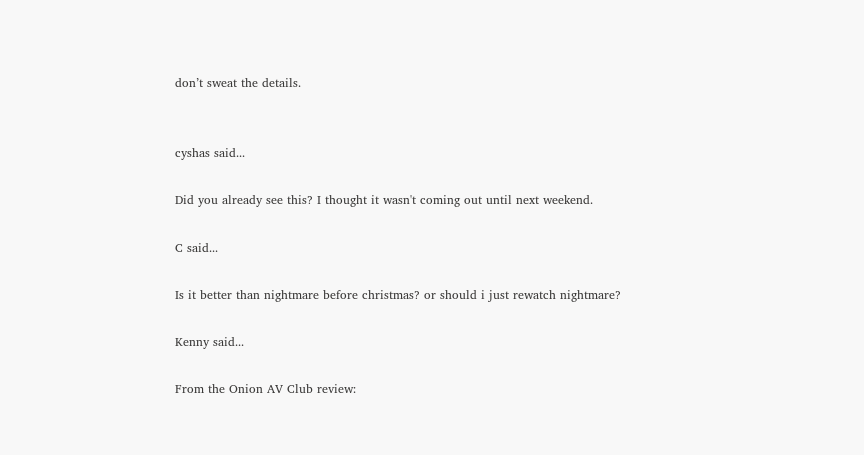don’t sweat the details.


cyshas said...

Did you already see this? I thought it wasn't coming out until next weekend.

C said...

Is it better than nightmare before christmas? or should i just rewatch nightmare?

Kenny said...

From the Onion AV Club review: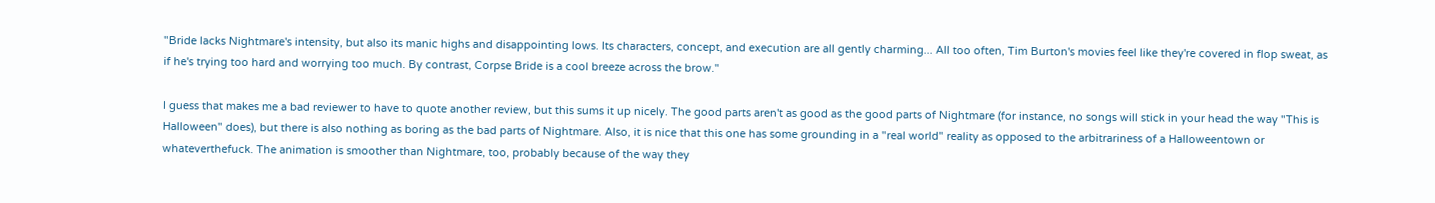"Bride lacks Nightmare's intensity, but also its manic highs and disappointing lows. Its characters, concept, and execution are all gently charming... All too often, Tim Burton's movies feel like they're covered in flop sweat, as if he's trying too hard and worrying too much. By contrast, Corpse Bride is a cool breeze across the brow."

I guess that makes me a bad reviewer to have to quote another review, but this sums it up nicely. The good parts aren't as good as the good parts of Nightmare (for instance, no songs will stick in your head the way "This is Halloween" does), but there is also nothing as boring as the bad parts of Nightmare. Also, it is nice that this one has some grounding in a "real world" reality as opposed to the arbitrariness of a Halloweentown or whateverthefuck. The animation is smoother than Nightmare, too, probably because of the way they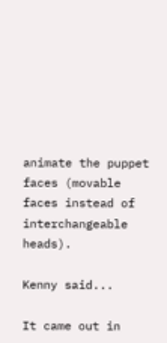animate the puppet faces (movable faces instead of interchangeable heads).

Kenny said...

It came out in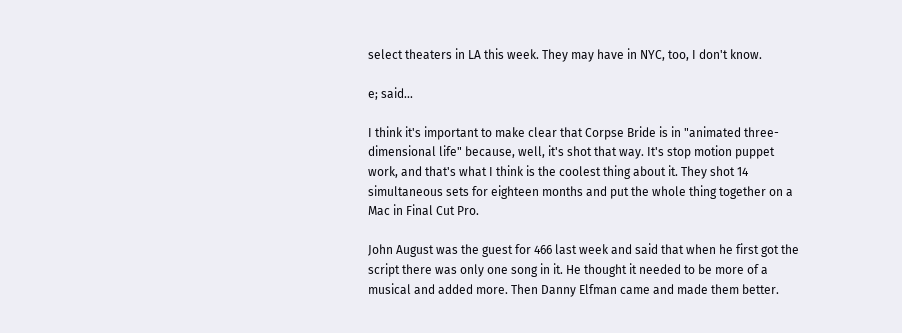select theaters in LA this week. They may have in NYC, too, I don't know.

e; said...

I think it's important to make clear that Corpse Bride is in "animated three-dimensional life" because, well, it's shot that way. It's stop motion puppet work, and that's what I think is the coolest thing about it. They shot 14 simultaneous sets for eighteen months and put the whole thing together on a Mac in Final Cut Pro.

John August was the guest for 466 last week and said that when he first got the script there was only one song in it. He thought it needed to be more of a musical and added more. Then Danny Elfman came and made them better.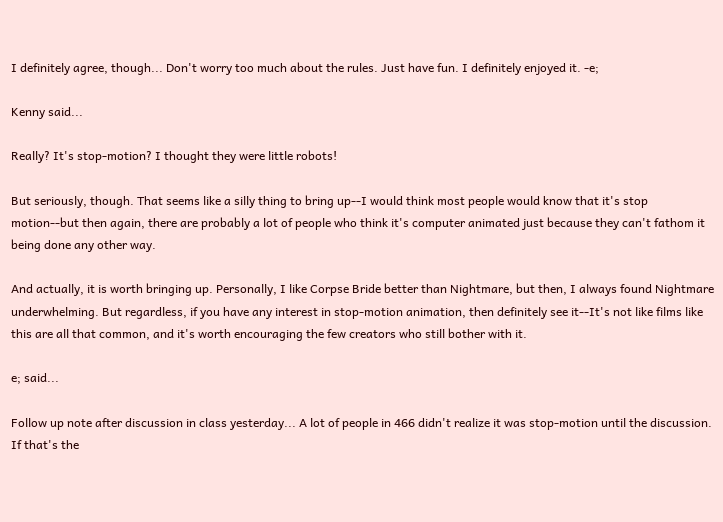I definitely agree, though... Don't worry too much about the rules. Just have fun. I definitely enjoyed it. -e;

Kenny said...

Really? It's stop-motion? I thought they were little robots!

But seriously, though. That seems like a silly thing to bring up--I would think most people would know that it's stop motion--but then again, there are probably a lot of people who think it's computer animated just because they can't fathom it being done any other way.

And actually, it is worth bringing up. Personally, I like Corpse Bride better than Nightmare, but then, I always found Nightmare underwhelming. But regardless, if you have any interest in stop-motion animation, then definitely see it--It's not like films like this are all that common, and it's worth encouraging the few creators who still bother with it.

e; said...

Follow up note after discussion in class yesterday... A lot of people in 466 didn't realize it was stop-motion until the discussion. If that's the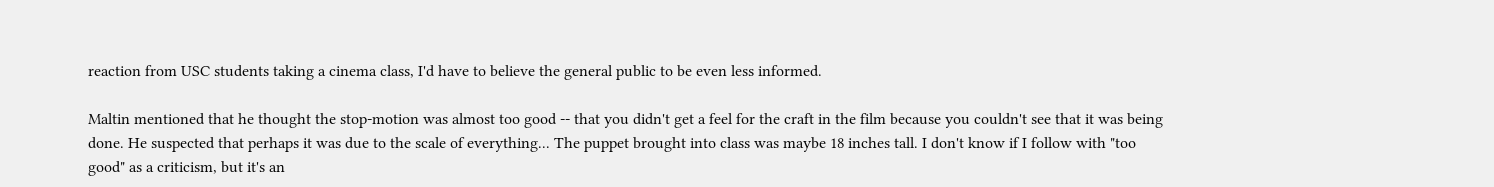reaction from USC students taking a cinema class, I'd have to believe the general public to be even less informed.

Maltin mentioned that he thought the stop-motion was almost too good -- that you didn't get a feel for the craft in the film because you couldn't see that it was being done. He suspected that perhaps it was due to the scale of everything... The puppet brought into class was maybe 18 inches tall. I don't know if I follow with "too good" as a criticism, but it's an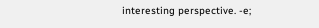interesting perspective. -e;